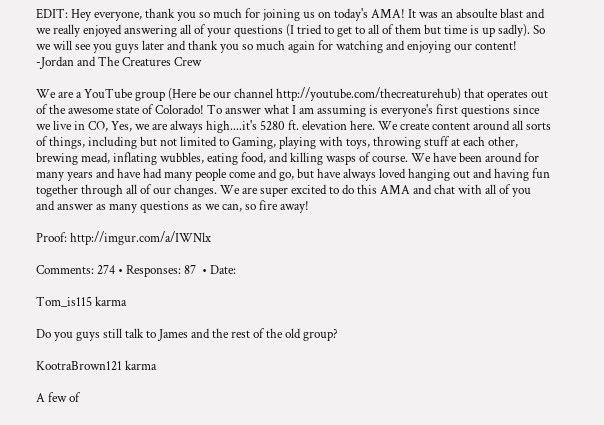EDIT: Hey everyone, thank you so much for joining us on today's AMA! It was an absoulte blast and we really enjoyed answering all of your questions (I tried to get to all of them but time is up sadly). So we will see you guys later and thank you so much again for watching and enjoying our content! -Jordan and The Creatures Crew

We are a YouTube group (Here be our channel http://youtube.com/thecreaturehub) that operates out of the awesome state of Colorado! To answer what I am assuming is everyone's first questions since we live in CO, Yes, we are always high....it's 5280 ft. elevation here. We create content around all sorts of things, including but not limited to Gaming, playing with toys, throwing stuff at each other, brewing mead, inflating wubbles, eating food, and killing wasps of course. We have been around for many years and have had many people come and go, but have always loved hanging out and having fun together through all of our changes. We are super excited to do this AMA and chat with all of you and answer as many questions as we can, so fire away!

Proof: http://imgur.com/a/IWNlx

Comments: 274 • Responses: 87  • Date:

Tom_is115 karma

Do you guys still talk to James and the rest of the old group?

KootraBrown121 karma

A few of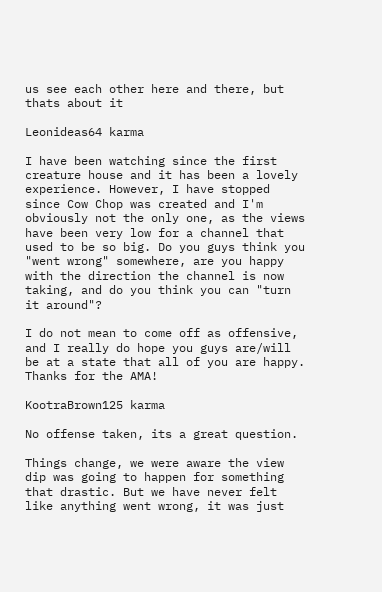us see each other here and there, but thats about it

Leonideas64 karma

I have been watching since the first creature house and it has been a lovely experience. However, I have stopped since Cow Chop was created and I'm obviously not the only one, as the views have been very low for a channel that used to be so big. Do you guys think you "went wrong" somewhere, are you happy with the direction the channel is now taking, and do you think you can "turn it around"?

I do not mean to come off as offensive, and I really do hope you guys are/will be at a state that all of you are happy. Thanks for the AMA!

KootraBrown125 karma

No offense taken, its a great question.

Things change, we were aware the view dip was going to happen for something that drastic. But we have never felt like anything went wrong, it was just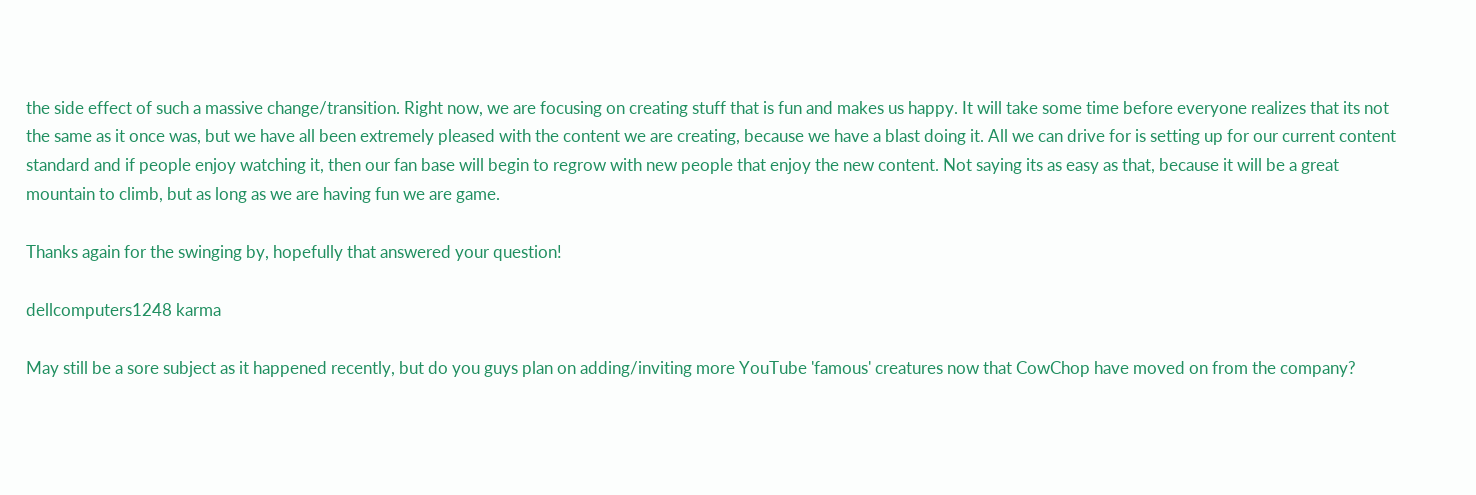the side effect of such a massive change/transition. Right now, we are focusing on creating stuff that is fun and makes us happy. It will take some time before everyone realizes that its not the same as it once was, but we have all been extremely pleased with the content we are creating, because we have a blast doing it. All we can drive for is setting up for our current content standard and if people enjoy watching it, then our fan base will begin to regrow with new people that enjoy the new content. Not saying its as easy as that, because it will be a great mountain to climb, but as long as we are having fun we are game.

Thanks again for the swinging by, hopefully that answered your question!

dellcomputers1248 karma

May still be a sore subject as it happened recently, but do you guys plan on adding/inviting more YouTube 'famous' creatures now that CowChop have moved on from the company?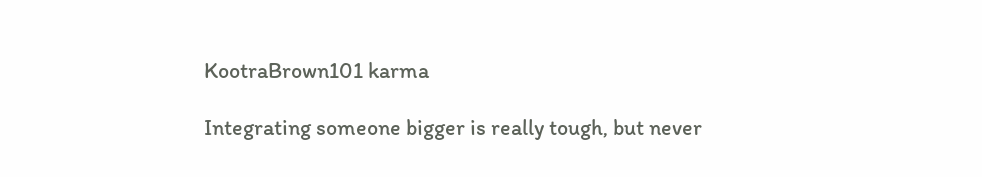KootraBrown101 karma

Integrating someone bigger is really tough, but never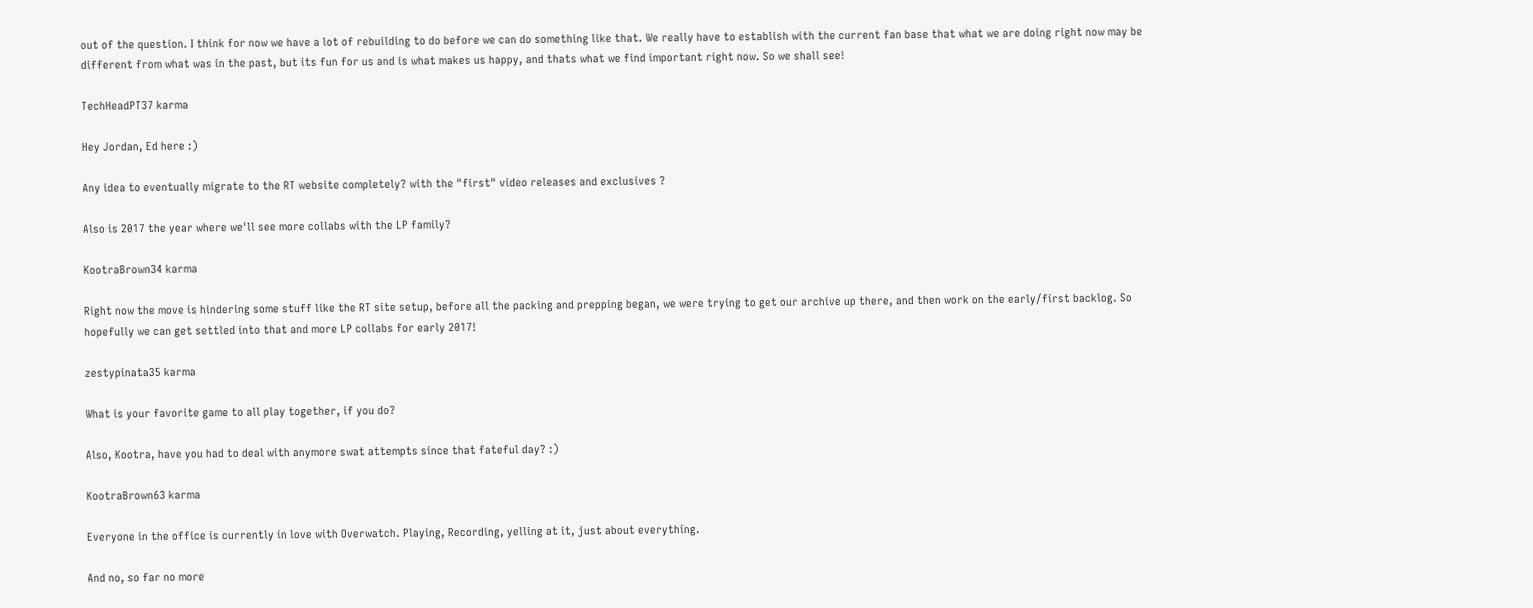out of the question. I think for now we have a lot of rebuilding to do before we can do something like that. We really have to establish with the current fan base that what we are doing right now may be different from what was in the past, but its fun for us and is what makes us happy, and thats what we find important right now. So we shall see!

TechHeadPT37 karma

Hey Jordan, Ed here :)

Any idea to eventually migrate to the RT website completely? with the "first" video releases and exclusives ?

Also is 2017 the year where we'll see more collabs with the LP family?

KootraBrown34 karma

Right now the move is hindering some stuff like the RT site setup, before all the packing and prepping began, we were trying to get our archive up there, and then work on the early/first backlog. So hopefully we can get settled into that and more LP collabs for early 2017!

zestypinata35 karma

What is your favorite game to all play together, if you do?

Also, Kootra, have you had to deal with anymore swat attempts since that fateful day? :)

KootraBrown63 karma

Everyone in the office is currently in love with Overwatch. Playing, Recording, yelling at it, just about everything.

And no, so far no more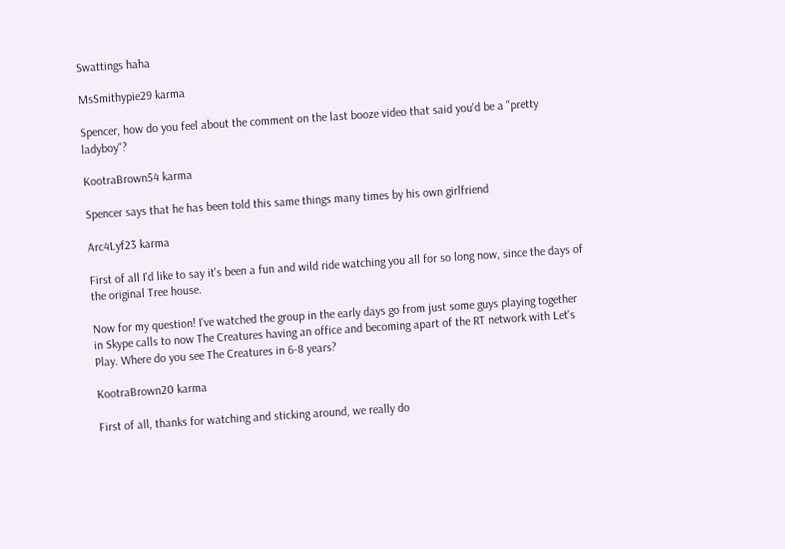Swattings haha

MsSmithypie29 karma

Spencer, how do you feel about the comment on the last booze video that said you'd be a "pretty ladyboy"?

KootraBrown54 karma

Spencer says that he has been told this same things many times by his own girlfriend

Arc4Lyf23 karma

First of all I'd like to say it's been a fun and wild ride watching you all for so long now, since the days of the original Tree house.

Now for my question! I've watched the group in the early days go from just some guys playing together in Skype calls to now The Creatures having an office and becoming apart of the RT network with Let's Play. Where do you see The Creatures in 6-8 years?

KootraBrown20 karma

First of all, thanks for watching and sticking around, we really do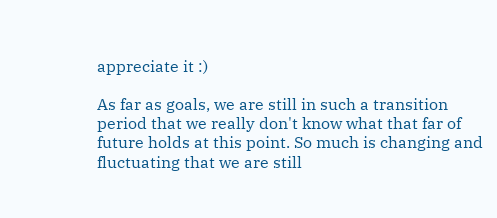appreciate it :)

As far as goals, we are still in such a transition period that we really don't know what that far of future holds at this point. So much is changing and fluctuating that we are still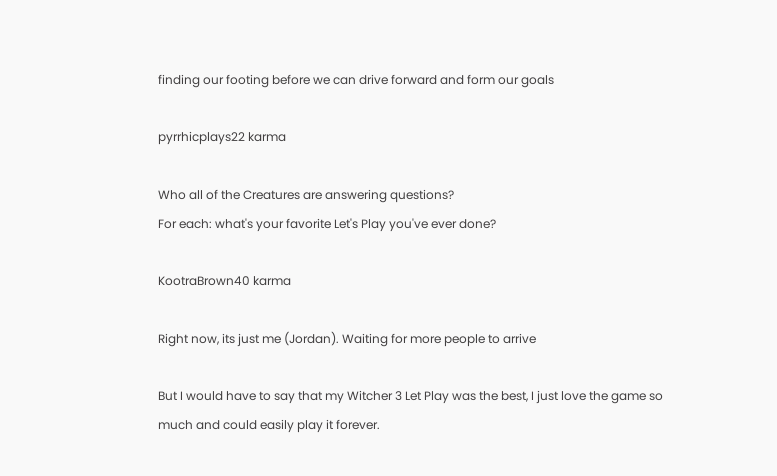finding our footing before we can drive forward and form our goals

pyrrhicplays22 karma

Who all of the Creatures are answering questions?
For each: what's your favorite Let's Play you've ever done?

KootraBrown40 karma

Right now, its just me (Jordan). Waiting for more people to arrive

But I would have to say that my Witcher 3 Let Play was the best, I just love the game so much and could easily play it forever.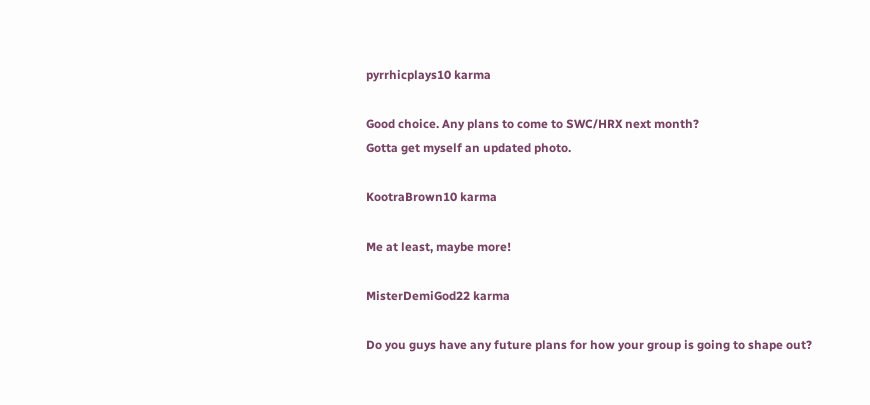pyrrhicplays10 karma

Good choice. Any plans to come to SWC/HRX next month?
Gotta get myself an updated photo.

KootraBrown10 karma

Me at least, maybe more!

MisterDemiGod22 karma

Do you guys have any future plans for how your group is going to shape out?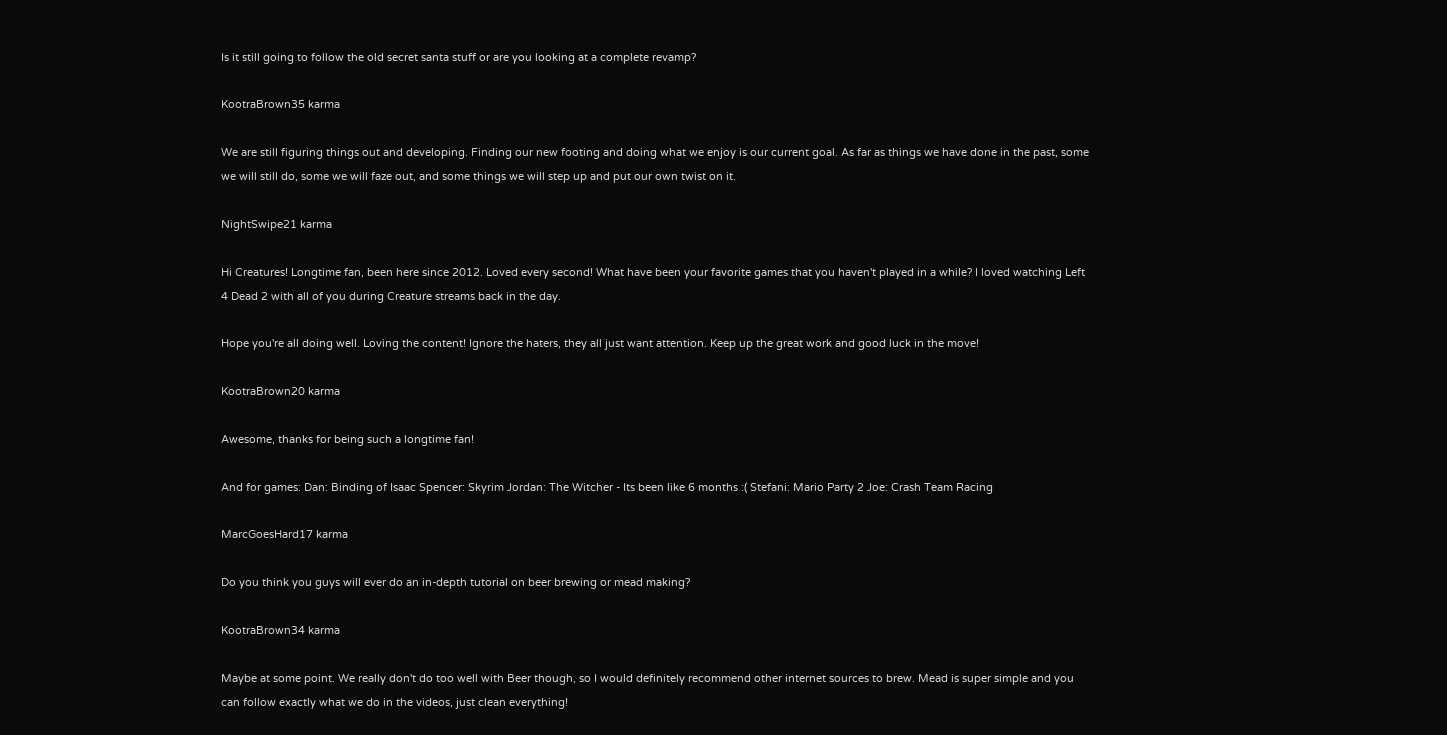Is it still going to follow the old secret santa stuff or are you looking at a complete revamp?

KootraBrown35 karma

We are still figuring things out and developing. Finding our new footing and doing what we enjoy is our current goal. As far as things we have done in the past, some we will still do, some we will faze out, and some things we will step up and put our own twist on it.

NightSwipe21 karma

Hi Creatures! Longtime fan, been here since 2012. Loved every second! What have been your favorite games that you haven't played in a while? I loved watching Left 4 Dead 2 with all of you during Creature streams back in the day.

Hope you're all doing well. Loving the content! Ignore the haters, they all just want attention. Keep up the great work and good luck in the move!

KootraBrown20 karma

Awesome, thanks for being such a longtime fan!

And for games: Dan: Binding of Isaac Spencer: Skyrim Jordan: The Witcher - Its been like 6 months :( Stefani: Mario Party 2 Joe: Crash Team Racing

MarcGoesHard17 karma

Do you think you guys will ever do an in-depth tutorial on beer brewing or mead making?

KootraBrown34 karma

Maybe at some point. We really don't do too well with Beer though, so I would definitely recommend other internet sources to brew. Mead is super simple and you can follow exactly what we do in the videos, just clean everything!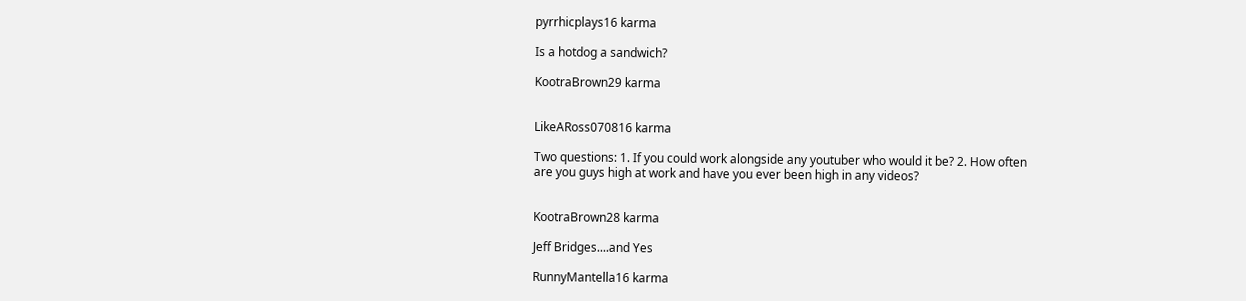pyrrhicplays16 karma

Is a hotdog a sandwich?

KootraBrown29 karma


LikeARoss070816 karma

Two questions: 1. If you could work alongside any youtuber who would it be? 2. How often are you guys high at work and have you ever been high in any videos?


KootraBrown28 karma

Jeff Bridges....and Yes

RunnyMantella16 karma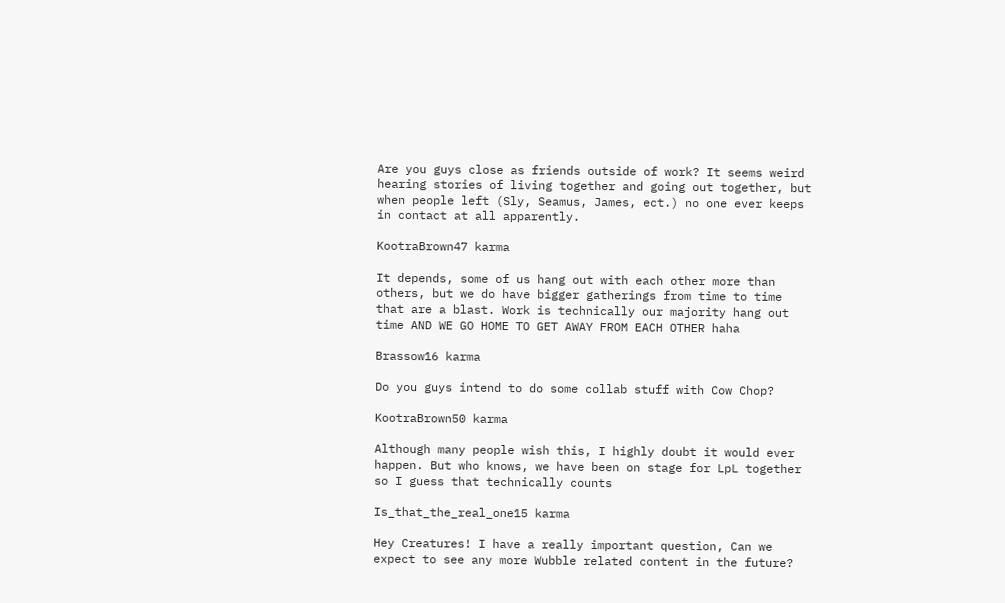Are you guys close as friends outside of work? It seems weird hearing stories of living together and going out together, but when people left (Sly, Seamus, James, ect.) no one ever keeps in contact at all apparently.

KootraBrown47 karma

It depends, some of us hang out with each other more than others, but we do have bigger gatherings from time to time that are a blast. Work is technically our majority hang out time AND WE GO HOME TO GET AWAY FROM EACH OTHER haha

Brassow16 karma

Do you guys intend to do some collab stuff with Cow Chop?

KootraBrown50 karma

Although many people wish this, I highly doubt it would ever happen. But who knows, we have been on stage for LpL together so I guess that technically counts

Is_that_the_real_one15 karma

Hey Creatures! I have a really important question, Can we expect to see any more Wubble related content in the future?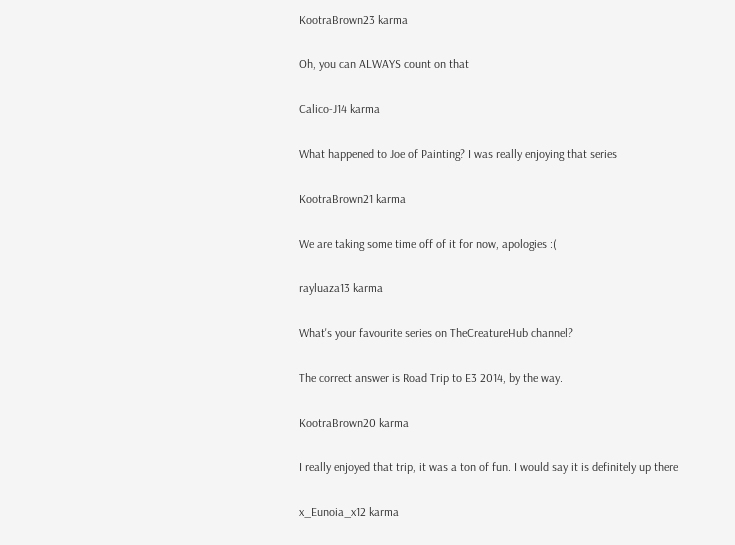KootraBrown23 karma

Oh, you can ALWAYS count on that

Calico-J14 karma

What happened to Joe of Painting? I was really enjoying that series

KootraBrown21 karma

We are taking some time off of it for now, apologies :(

rayluaza13 karma

What's your favourite series on TheCreatureHub channel?

The correct answer is Road Trip to E3 2014, by the way.

KootraBrown20 karma

I really enjoyed that trip, it was a ton of fun. I would say it is definitely up there

x_Eunoia_x12 karma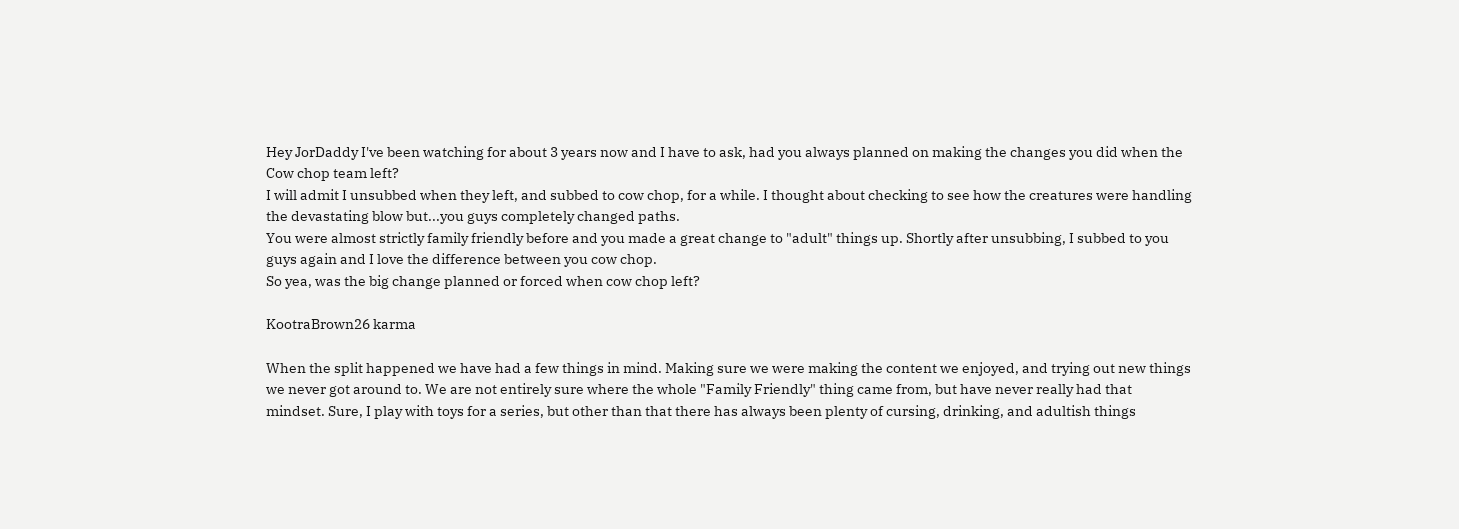Hey JorDaddy I've been watching for about 3 years now and I have to ask, had you always planned on making the changes you did when the Cow chop team left?
I will admit I unsubbed when they left, and subbed to cow chop, for a while. I thought about checking to see how the creatures were handling the devastating blow but...you guys completely changed paths.
You were almost strictly family friendly before and you made a great change to "adult" things up. Shortly after unsubbing, I subbed to you guys again and I love the difference between you cow chop.
So yea, was the big change planned or forced when cow chop left?

KootraBrown26 karma

When the split happened we have had a few things in mind. Making sure we were making the content we enjoyed, and trying out new things we never got around to. We are not entirely sure where the whole "Family Friendly" thing came from, but have never really had that mindset. Sure, I play with toys for a series, but other than that there has always been plenty of cursing, drinking, and adultish things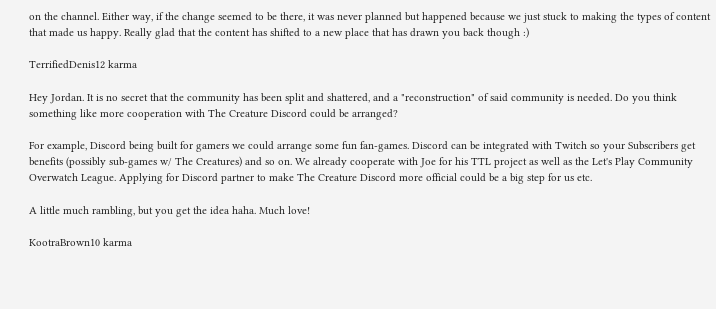on the channel. Either way, if the change seemed to be there, it was never planned but happened because we just stuck to making the types of content that made us happy. Really glad that the content has shifted to a new place that has drawn you back though :)

TerrifiedDenis12 karma

Hey Jordan. It is no secret that the community has been split and shattered, and a "reconstruction" of said community is needed. Do you think something like more cooperation with The Creature Discord could be arranged?

For example, Discord being built for gamers we could arrange some fun fan-games. Discord can be integrated with Twitch so your Subscribers get benefits (possibly sub-games w/ The Creatures) and so on. We already cooperate with Joe for his TTL project as well as the Let's Play Community Overwatch League. Applying for Discord partner to make The Creature Discord more official could be a big step for us etc.

A little much rambling, but you get the idea haha. Much love!

KootraBrown10 karma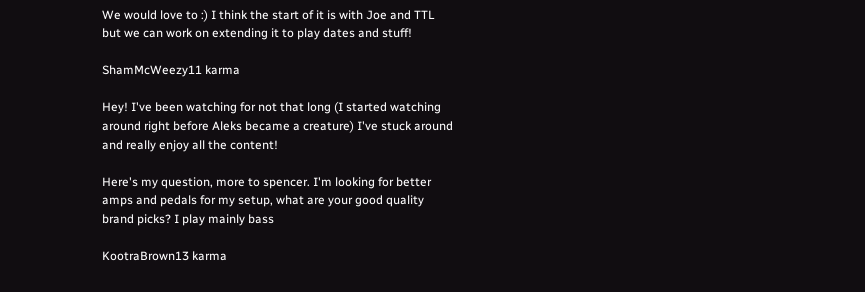We would love to :) I think the start of it is with Joe and TTL but we can work on extending it to play dates and stuff!

ShamMcWeezy11 karma

Hey! I've been watching for not that long (I started watching around right before Aleks became a creature) I've stuck around and really enjoy all the content!

Here's my question, more to spencer. I'm looking for better amps and pedals for my setup, what are your good quality brand picks? I play mainly bass

KootraBrown13 karma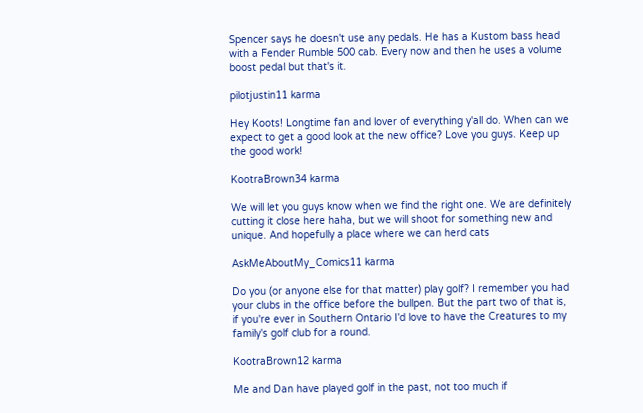Spencer says he doesn't use any pedals. He has a Kustom bass head with a Fender Rumble 500 cab. Every now and then he uses a volume boost pedal but that's it.

pilotjustin11 karma

Hey Koots! Longtime fan and lover of everything y'all do. When can we expect to get a good look at the new office? Love you guys. Keep up the good work!

KootraBrown34 karma

We will let you guys know when we find the right one. We are definitely cutting it close here haha, but we will shoot for something new and unique. And hopefully a place where we can herd cats

AskMeAboutMy_Comics11 karma

Do you (or anyone else for that matter) play golf? I remember you had your clubs in the office before the bullpen. But the part two of that is, if you're ever in Southern Ontario I'd love to have the Creatures to my family's golf club for a round.

KootraBrown12 karma

Me and Dan have played golf in the past, not too much if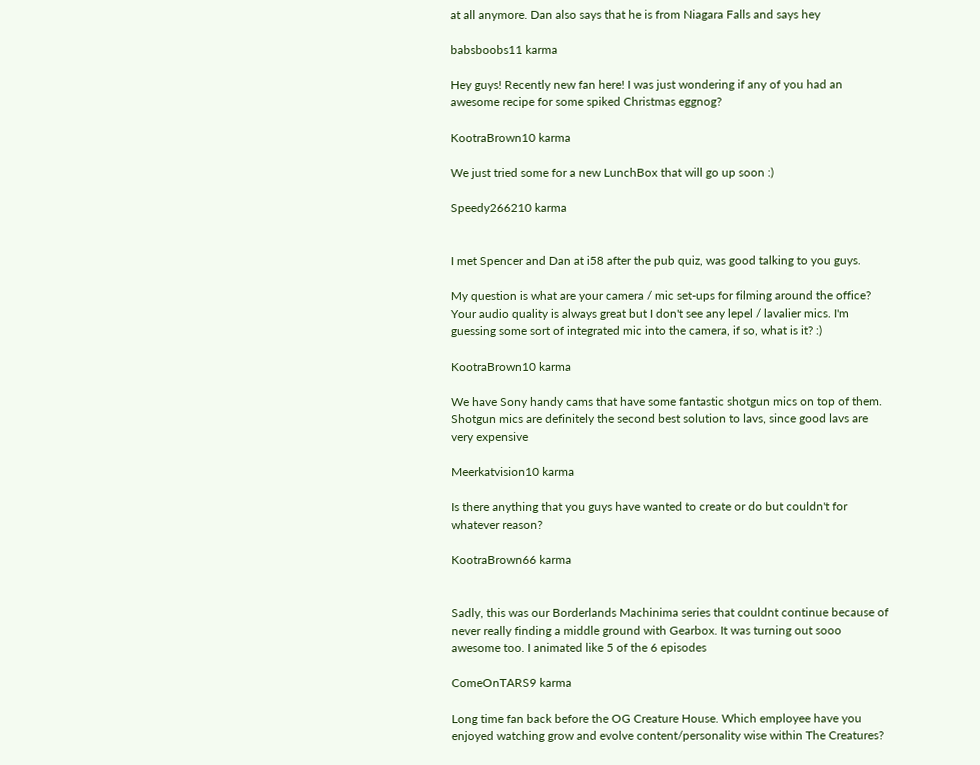at all anymore. Dan also says that he is from Niagara Falls and says hey

babsboobs11 karma

Hey guys! Recently new fan here! I was just wondering if any of you had an awesome recipe for some spiked Christmas eggnog?

KootraBrown10 karma

We just tried some for a new LunchBox that will go up soon :)

Speedy266210 karma


I met Spencer and Dan at i58 after the pub quiz, was good talking to you guys.

My question is what are your camera / mic set-ups for filming around the office? Your audio quality is always great but I don't see any lepel / lavalier mics. I'm guessing some sort of integrated mic into the camera, if so, what is it? :)

KootraBrown10 karma

We have Sony handy cams that have some fantastic shotgun mics on top of them. Shotgun mics are definitely the second best solution to lavs, since good lavs are very expensive

Meerkatvision10 karma

Is there anything that you guys have wanted to create or do but couldn't for whatever reason?

KootraBrown66 karma


Sadly, this was our Borderlands Machinima series that couldnt continue because of never really finding a middle ground with Gearbox. It was turning out sooo awesome too. I animated like 5 of the 6 episodes

ComeOnTARS9 karma

Long time fan back before the OG Creature House. Which employee have you enjoyed watching grow and evolve content/personality wise within The Creatures?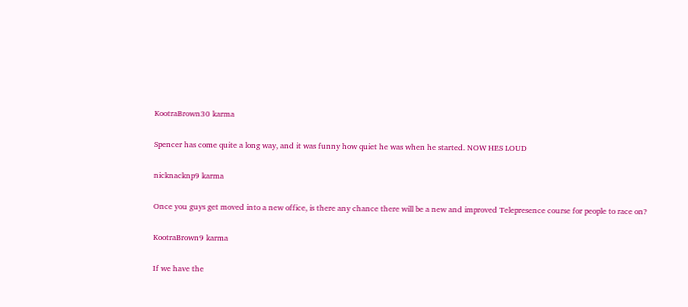KootraBrown30 karma

Spencer has come quite a long way, and it was funny how quiet he was when he started. NOW HES LOUD

nicknacknp9 karma

Once you guys get moved into a new office, is there any chance there will be a new and improved Telepresence course for people to race on?

KootraBrown9 karma

If we have the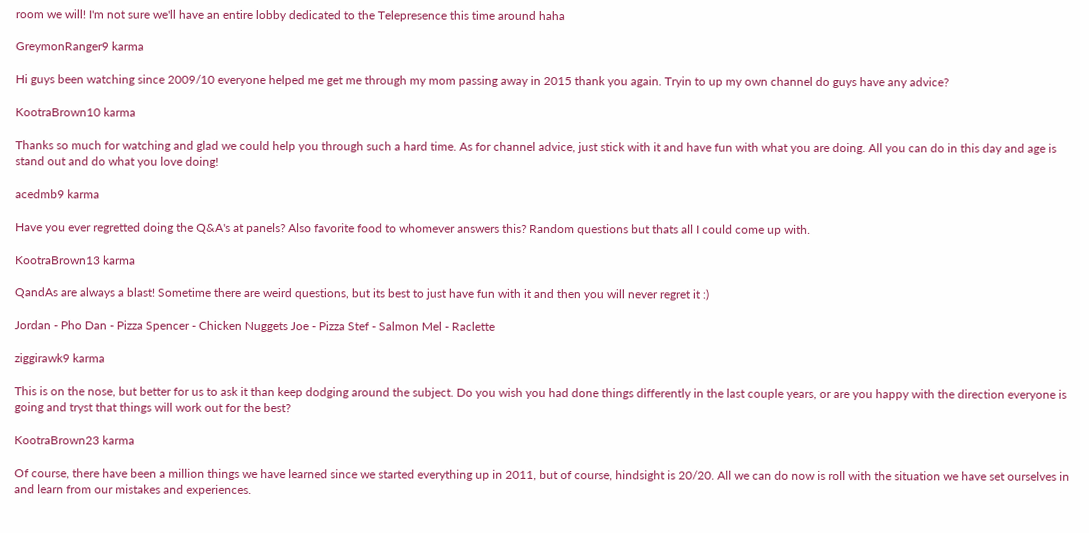room we will! I'm not sure we'll have an entire lobby dedicated to the Telepresence this time around haha

GreymonRanger9 karma

Hi guys been watching since 2009/10 everyone helped me get me through my mom passing away in 2015 thank you again. Tryin to up my own channel do guys have any advice?

KootraBrown10 karma

Thanks so much for watching and glad we could help you through such a hard time. As for channel advice, just stick with it and have fun with what you are doing. All you can do in this day and age is stand out and do what you love doing!

acedmb9 karma

Have you ever regretted doing the Q&A's at panels? Also favorite food to whomever answers this? Random questions but thats all I could come up with.

KootraBrown13 karma

QandAs are always a blast! Sometime there are weird questions, but its best to just have fun with it and then you will never regret it :)

Jordan - Pho Dan - Pizza Spencer - Chicken Nuggets Joe - Pizza Stef - Salmon Mel - Raclette

ziggirawk9 karma

This is on the nose, but better for us to ask it than keep dodging around the subject. Do you wish you had done things differently in the last couple years, or are you happy with the direction everyone is going and tryst that things will work out for the best?

KootraBrown23 karma

Of course, there have been a million things we have learned since we started everything up in 2011, but of course, hindsight is 20/20. All we can do now is roll with the situation we have set ourselves in and learn from our mistakes and experiences.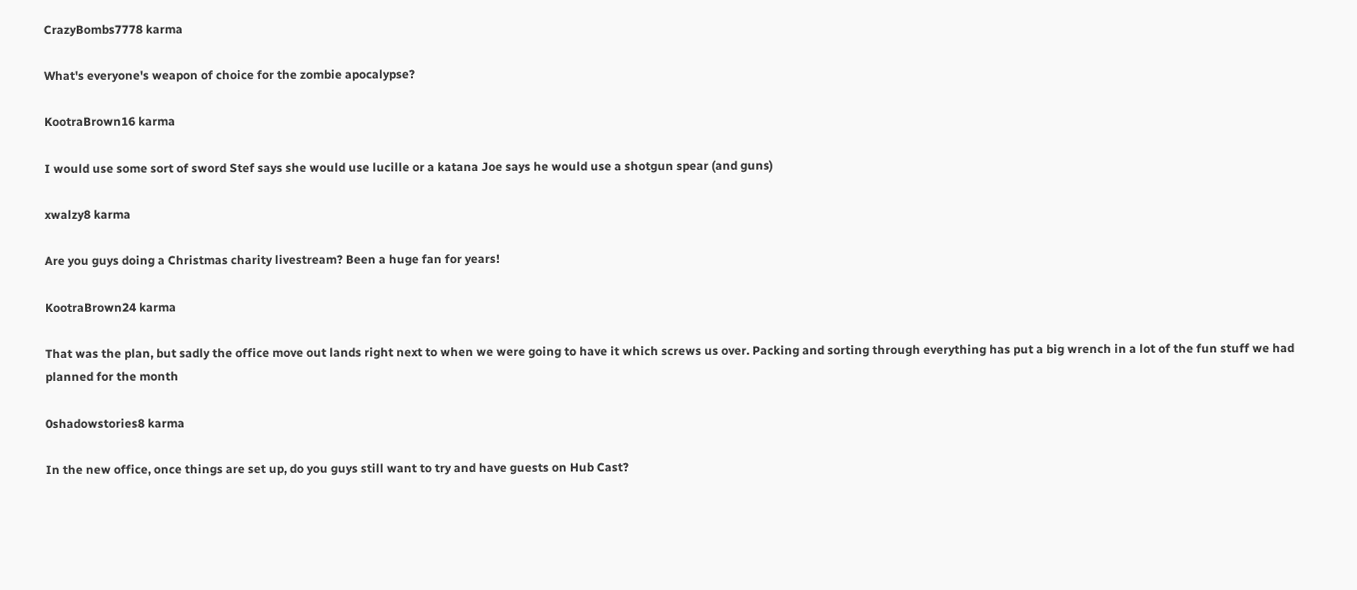CrazyBombs7778 karma

What's everyone's weapon of choice for the zombie apocalypse?

KootraBrown16 karma

I would use some sort of sword Stef says she would use lucille or a katana Joe says he would use a shotgun spear (and guns)

xwalzy8 karma

Are you guys doing a Christmas charity livestream? Been a huge fan for years!

KootraBrown24 karma

That was the plan, but sadly the office move out lands right next to when we were going to have it which screws us over. Packing and sorting through everything has put a big wrench in a lot of the fun stuff we had planned for the month

0shadowstories8 karma

In the new office, once things are set up, do you guys still want to try and have guests on Hub Cast?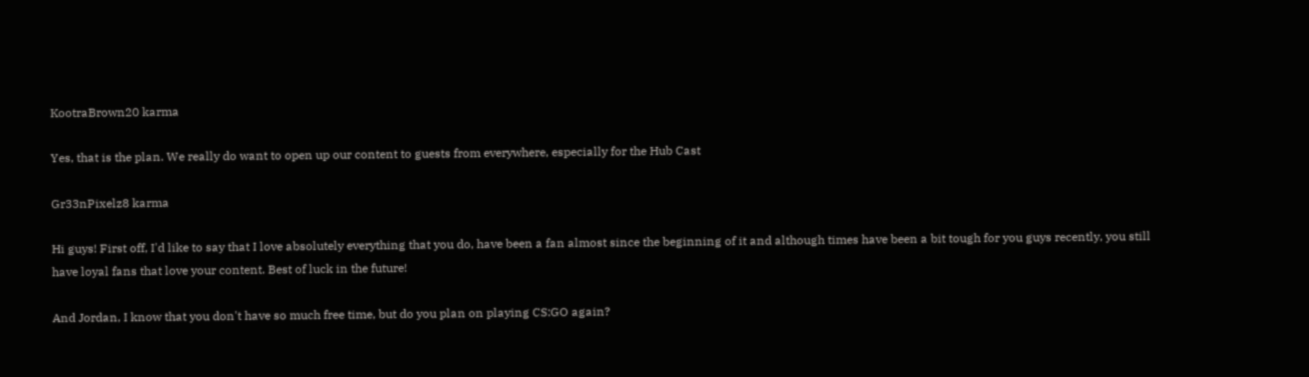KootraBrown20 karma

Yes, that is the plan. We really do want to open up our content to guests from everywhere, especially for the Hub Cast

Gr33nPixelz8 karma

Hi guys! First off, I'd like to say that I love absolutely everything that you do, have been a fan almost since the beginning of it and although times have been a bit tough for you guys recently, you still have loyal fans that love your content. Best of luck in the future!

And Jordan, I know that you don't have so much free time, but do you plan on playing CS:GO again?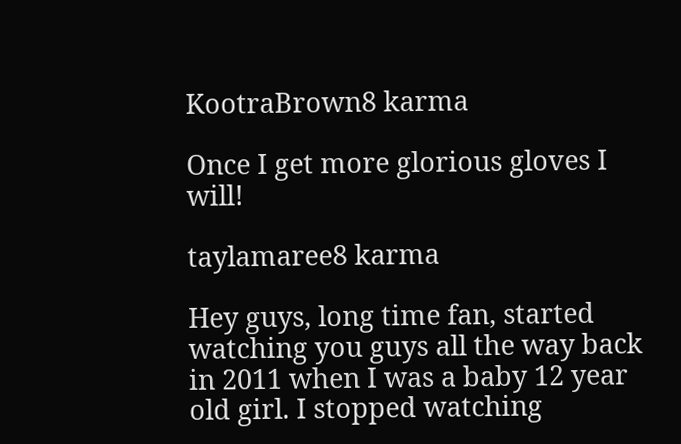KootraBrown8 karma

Once I get more glorious gloves I will!

taylamaree8 karma

Hey guys, long time fan, started watching you guys all the way back in 2011 when I was a baby 12 year old girl. I stopped watching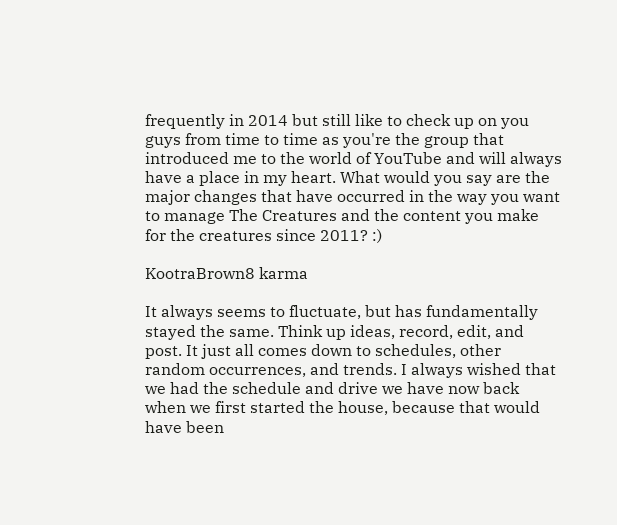frequently in 2014 but still like to check up on you guys from time to time as you're the group that introduced me to the world of YouTube and will always have a place in my heart. What would you say are the major changes that have occurred in the way you want to manage The Creatures and the content you make for the creatures since 2011? :)

KootraBrown8 karma

It always seems to fluctuate, but has fundamentally stayed the same. Think up ideas, record, edit, and post. It just all comes down to schedules, other random occurrences, and trends. I always wished that we had the schedule and drive we have now back when we first started the house, because that would have been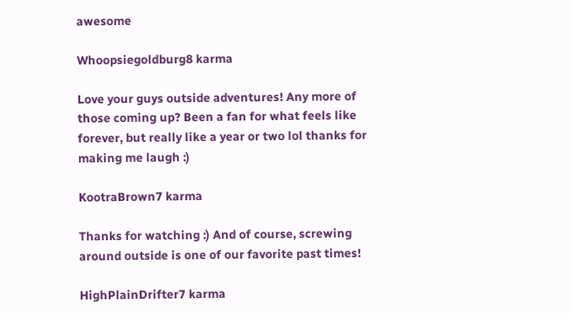awesome

Whoopsiegoldburg8 karma

Love your guys outside adventures! Any more of those coming up? Been a fan for what feels like forever, but really like a year or two lol thanks for making me laugh :)

KootraBrown7 karma

Thanks for watching :) And of course, screwing around outside is one of our favorite past times!

HighPlainDrifter7 karma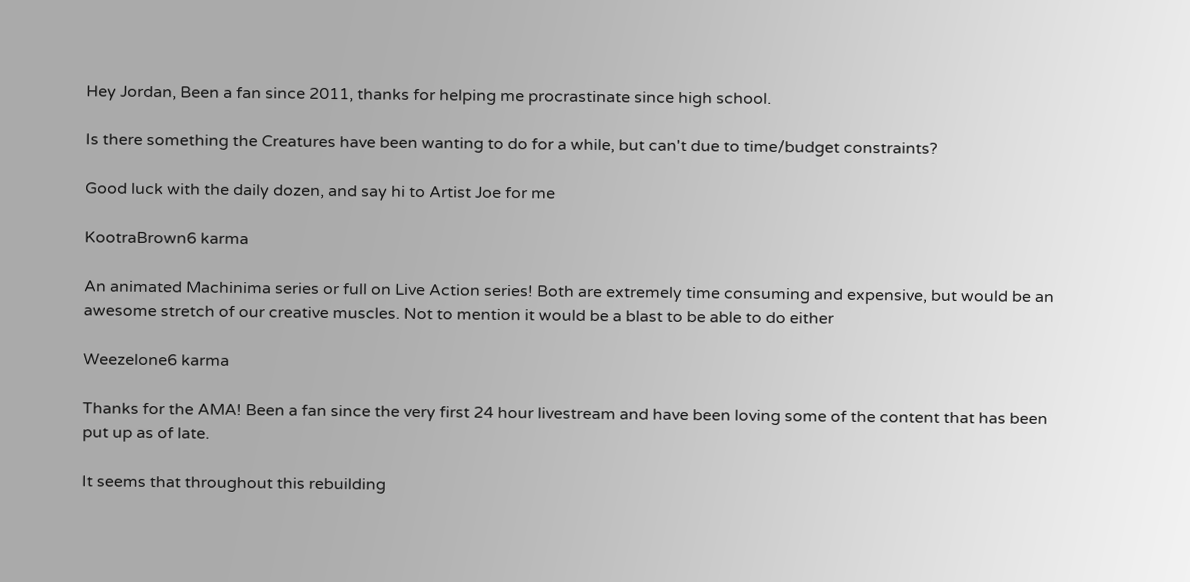Hey Jordan, Been a fan since 2011, thanks for helping me procrastinate since high school.

Is there something the Creatures have been wanting to do for a while, but can't due to time/budget constraints?

Good luck with the daily dozen, and say hi to Artist Joe for me

KootraBrown6 karma

An animated Machinima series or full on Live Action series! Both are extremely time consuming and expensive, but would be an awesome stretch of our creative muscles. Not to mention it would be a blast to be able to do either

Weezelone6 karma

Thanks for the AMA! Been a fan since the very first 24 hour livestream and have been loving some of the content that has been put up as of late.

It seems that throughout this rebuilding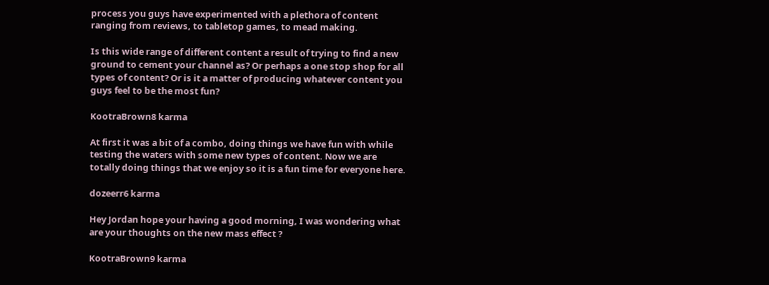process you guys have experimented with a plethora of content ranging from reviews, to tabletop games, to mead making.

Is this wide range of different content a result of trying to find a new ground to cement your channel as? Or perhaps a one stop shop for all types of content? Or is it a matter of producing whatever content you guys feel to be the most fun?

KootraBrown8 karma

At first it was a bit of a combo, doing things we have fun with while testing the waters with some new types of content. Now we are totally doing things that we enjoy so it is a fun time for everyone here.

dozeerr6 karma

Hey Jordan hope your having a good morning, I was wondering what are your thoughts on the new mass effect ?

KootraBrown9 karma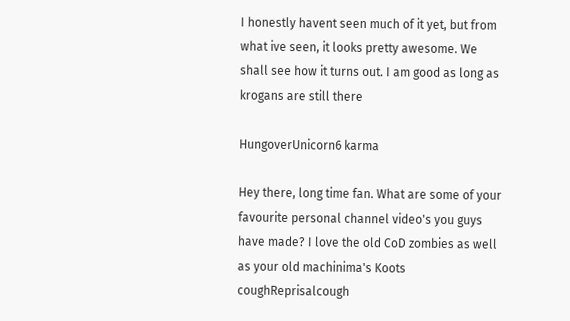I honestly havent seen much of it yet, but from what ive seen, it looks pretty awesome. We shall see how it turns out. I am good as long as krogans are still there

HungoverUnicorn6 karma

Hey there, long time fan. What are some of your favourite personal channel video's you guys have made? I love the old CoD zombies as well as your old machinima's Koots coughReprisalcough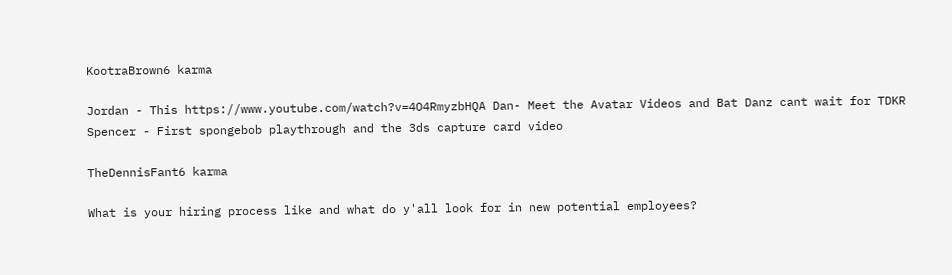KootraBrown6 karma

Jordan - This https://www.youtube.com/watch?v=4O4RmyzbHQA Dan- Meet the Avatar Videos and Bat Danz cant wait for TDKR Spencer - First spongebob playthrough and the 3ds capture card video

TheDennisFant6 karma

What is your hiring process like and what do y'all look for in new potential employees?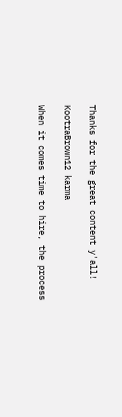Thanks for the great content y'all!

KootraBrown12 karma

When it comes time to hire, the process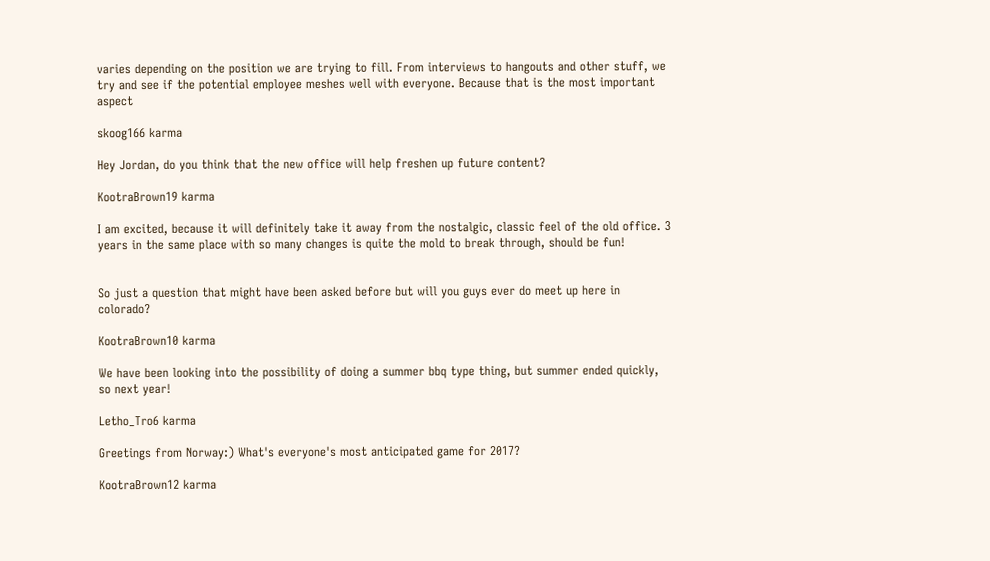varies depending on the position we are trying to fill. From interviews to hangouts and other stuff, we try and see if the potential employee meshes well with everyone. Because that is the most important aspect

skoog166 karma

Hey Jordan, do you think that the new office will help freshen up future content?

KootraBrown19 karma

I am excited, because it will definitely take it away from the nostalgic, classic feel of the old office. 3 years in the same place with so many changes is quite the mold to break through, should be fun!


So just a question that might have been asked before but will you guys ever do meet up here in colorado?

KootraBrown10 karma

We have been looking into the possibility of doing a summer bbq type thing, but summer ended quickly, so next year!

Letho_Tro6 karma

Greetings from Norway:) What's everyone's most anticipated game for 2017?

KootraBrown12 karma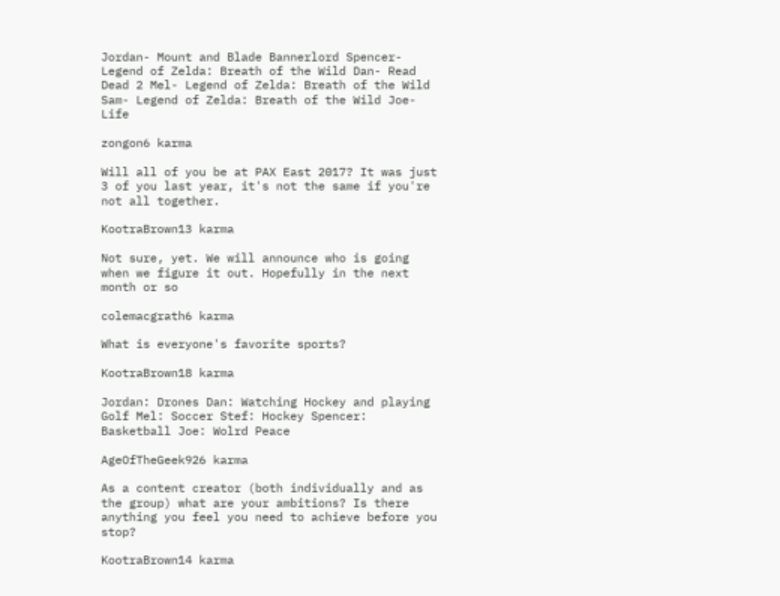Jordan- Mount and Blade Bannerlord Spencer- Legend of Zelda: Breath of the Wild Dan- Read Dead 2 Mel- Legend of Zelda: Breath of the Wild Sam- Legend of Zelda: Breath of the Wild Joe- Life

zongon6 karma

Will all of you be at PAX East 2017? It was just 3 of you last year, it's not the same if you're not all together.

KootraBrown13 karma

Not sure, yet. We will announce who is going when we figure it out. Hopefully in the next month or so

colemacgrath6 karma

What is everyone's favorite sports?

KootraBrown18 karma

Jordan: Drones Dan: Watching Hockey and playing Golf Mel: Soccer Stef: Hockey Spencer: Basketball Joe: Wolrd Peace

AgeOfTheGeek926 karma

As a content creator (both individually and as the group) what are your ambitions? Is there anything you feel you need to achieve before you stop?

KootraBrown14 karma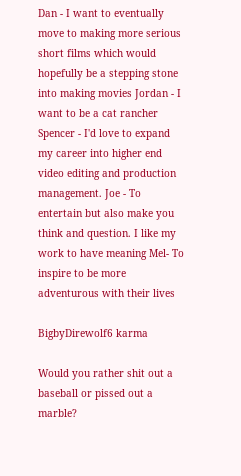Dan - I want to eventually move to making more serious short films which would hopefully be a stepping stone into making movies Jordan - I want to be a cat rancher Spencer - I'd love to expand my career into higher end video editing and production management. Joe - To entertain but also make you think and question. I like my work to have meaning Mel- To inspire to be more adventurous with their lives

BigbyDirewolf6 karma

Would you rather shit out a baseball or pissed out a marble?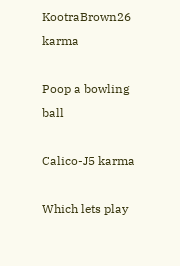KootraBrown26 karma

Poop a bowling ball

Calico-J5 karma

Which lets play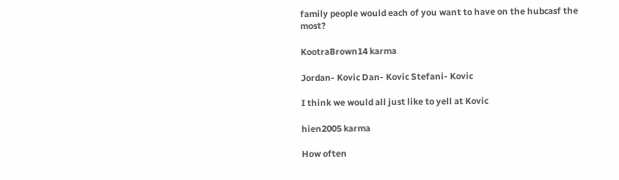family people would each of you want to have on the hubcasf the most?

KootraBrown14 karma

Jordan- Kovic Dan- Kovic Stefani- Kovic

I think we would all just like to yell at Kovic

hien2005 karma

How often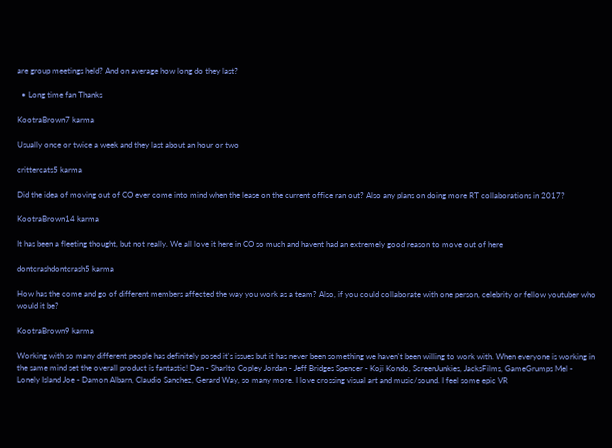are group meetings held? And on average how long do they last?

  • Long time fan Thanks

KootraBrown7 karma

Usually once or twice a week and they last about an hour or two

crittercats5 karma

Did the idea of moving out of CO ever come into mind when the lease on the current office ran out? Also any plans on doing more RT collaborations in 2017?

KootraBrown14 karma

It has been a fleeting thought, but not really. We all love it here in CO so much and havent had an extremely good reason to move out of here

dontcrashdontcrash5 karma

How has the come and go of different members affected the way you work as a team? Also, if you could collaborate with one person, celebrity or fellow youtuber who would it be?

KootraBrown9 karma

Working with so many different people has definitely posed it's issues but it has never been something we haven't been willing to work with. When everyone is working in the same mind set the overall product is fantastic! Dan - Sharlto Copley Jordan - Jeff Bridges Spencer - Koji Kondo, ScreenJunkies, JacksFilms, GameGrumps Mel - Lonely Island Joe - Damon Albarn, Claudio Sanchez, Gerard Way, so many more. I love crossing visual art and music/sound. I feel some epic VR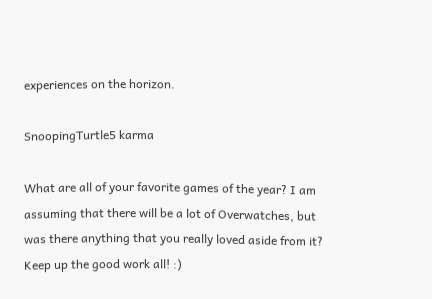experiences on the horizon.

SnoopingTurtle5 karma

What are all of your favorite games of the year? I am assuming that there will be a lot of Overwatches, but was there anything that you really loved aside from it? Keep up the good work all! :)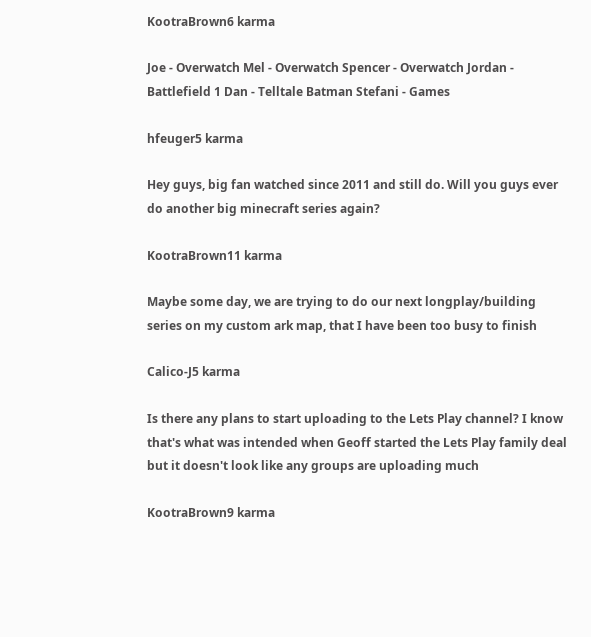KootraBrown6 karma

Joe - Overwatch Mel - Overwatch Spencer - Overwatch Jordan - Battlefield 1 Dan - Telltale Batman Stefani - Games

hfeuger5 karma

Hey guys, big fan watched since 2011 and still do. Will you guys ever do another big minecraft series again?

KootraBrown11 karma

Maybe some day, we are trying to do our next longplay/building series on my custom ark map, that I have been too busy to finish

Calico-J5 karma

Is there any plans to start uploading to the Lets Play channel? I know that's what was intended when Geoff started the Lets Play family deal but it doesn't look like any groups are uploading much

KootraBrown9 karma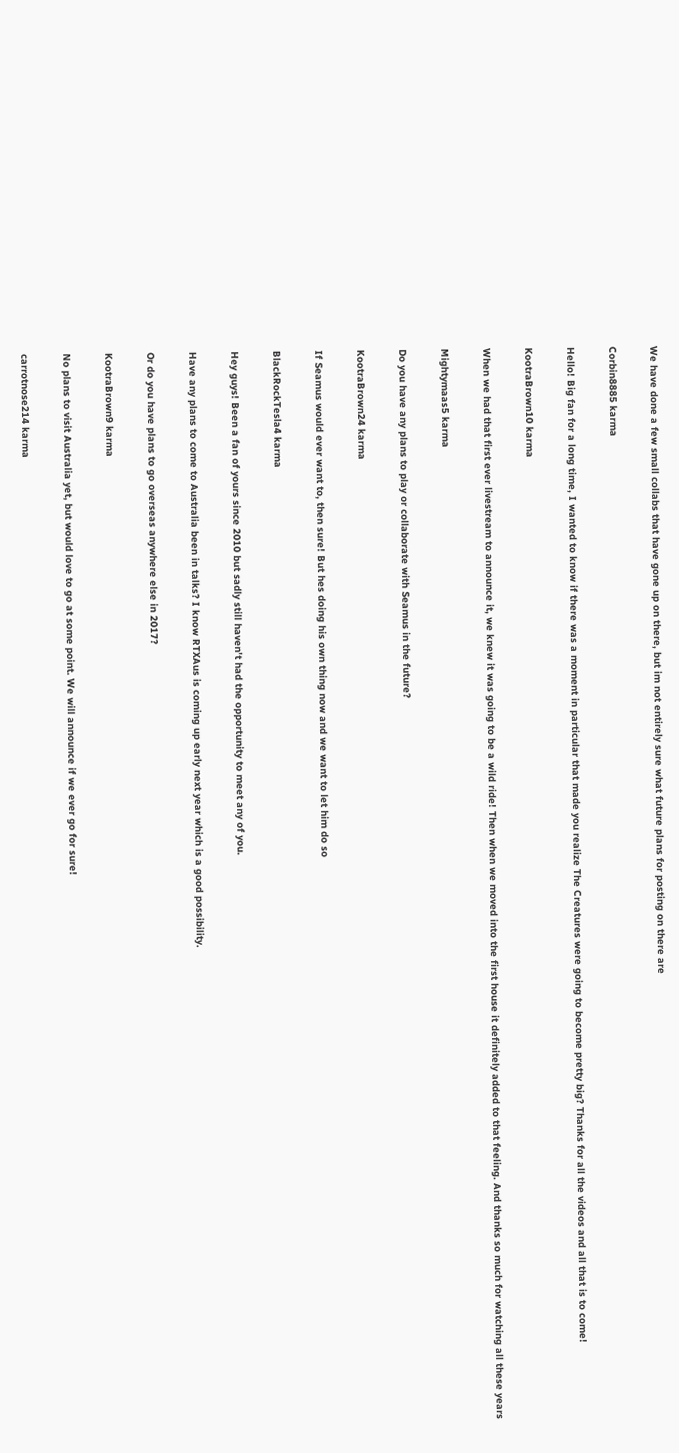We have done a few small collabs that have gone up on there, but im not entirely sure what future plans for posting on there are

Corbin8885 karma

Hello! Big fan for a long time, I wanted to know if there was a moment in particular that made you realize The Creatures were going to become pretty big? Thanks for all the videos and all that is to come!

KootraBrown10 karma

When we had that first ever livestream to announce it, we knew it was going to be a wild ride! Then when we moved into the first house it definitely added to that feeling. And thanks so much for watching all these years

Mightymaas5 karma

Do you have any plans to play or collaborate with Seamus in the future?

KootraBrown24 karma

If Seamus would ever want to, then sure! But hes doing his own thing now and we want to let him do so

BlackRockTesla4 karma

Hey guys! Been a fan of yours since 2010 but sadly still haven't had the opportunity to meet any of you.

Have any plans to come to Australia been in talks? I know RTXAus is coming up early next year which is a good possibility.

Or do you have plans to go overseas anywhere else in 2017?

KootraBrown9 karma

No plans to visit Australia yet, but would love to go at some point. We will announce if we ever go for sure!

carrotnose214 karma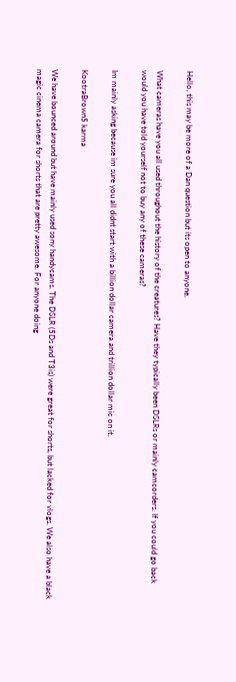Hello, this may be more of a Dan question but its open to anyone.

What cameras have you all used throughout the history of the creatures? Have they typically been DSLRs or mainly camcorders. If you could go back would you have told yourself not to buy any of these cameras?

Im mainly asking because im sure you all didnt start with a billion dollar camera and trillion dollar mic on it.

KootraBrown5 karma

We have bounced around but have mainly used sony handycams. The DSLR (5Ds and T3is) were great for shorts, but lacked for vlogs. We also have a black magic cinema camera for shorts that are pretty awesome. For anyone doing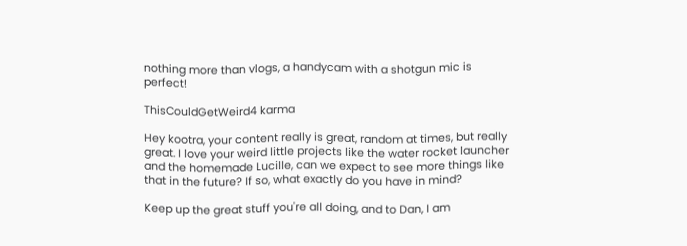nothing more than vlogs, a handycam with a shotgun mic is perfect!

ThisCouldGetWeird4 karma

Hey kootra, your content really is great, random at times, but really great. I love your weird little projects like the water rocket launcher and the homemade Lucille, can we expect to see more things like that in the future? If so, what exactly do you have in mind?

Keep up the great stuff you're all doing, and to Dan, I am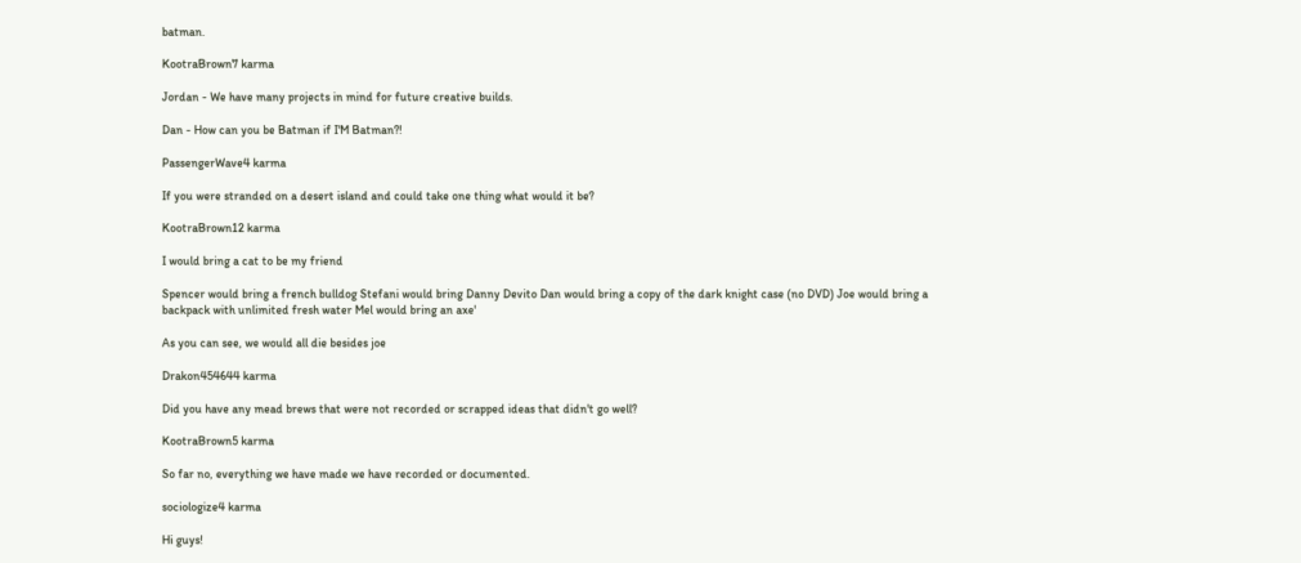batman.

KootraBrown7 karma

Jordan - We have many projects in mind for future creative builds.

Dan - How can you be Batman if I'M Batman?!

PassengerWave4 karma

If you were stranded on a desert island and could take one thing what would it be?

KootraBrown12 karma

I would bring a cat to be my friend

Spencer would bring a french bulldog Stefani would bring Danny Devito Dan would bring a copy of the dark knight case (no DVD) Joe would bring a backpack with unlimited fresh water Mel would bring an axe'

As you can see, we would all die besides joe

Drakon454644 karma

Did you have any mead brews that were not recorded or scrapped ideas that didn't go well?

KootraBrown5 karma

So far no, everything we have made we have recorded or documented.

sociologize4 karma

Hi guys!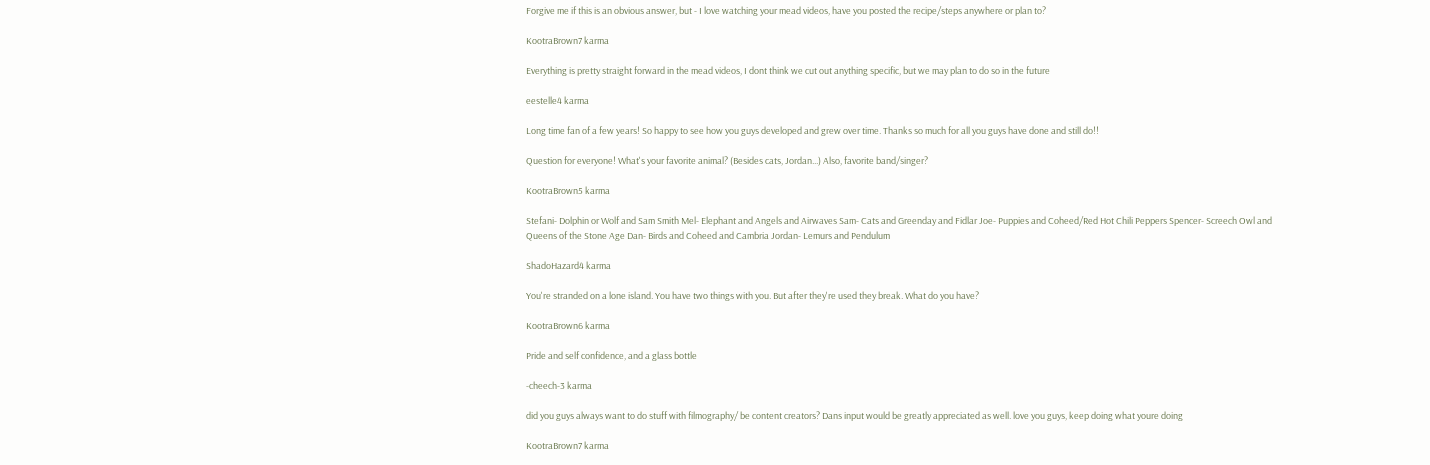Forgive me if this is an obvious answer, but - I love watching your mead videos, have you posted the recipe/steps anywhere or plan to?

KootraBrown7 karma

Everything is pretty straight forward in the mead videos, I dont think we cut out anything specific, but we may plan to do so in the future

eestelle4 karma

Long time fan of a few years! So happy to see how you guys developed and grew over time. Thanks so much for all you guys have done and still do!!

Question for everyone! What's your favorite animal? (Besides cats, Jordan...) Also, favorite band/singer?

KootraBrown5 karma

Stefani- Dolphin or Wolf and Sam Smith Mel- Elephant and Angels and Airwaves Sam- Cats and Greenday and Fidlar Joe- Puppies and Coheed/Red Hot Chili Peppers Spencer- Screech Owl and Queens of the Stone Age Dan- Birds and Coheed and Cambria Jordan- Lemurs and Pendulum

ShadoHazard4 karma

You're stranded on a lone island. You have two things with you. But after they're used they break. What do you have?

KootraBrown6 karma

Pride and self confidence, and a glass bottle

-cheech-3 karma

did you guys always want to do stuff with filmography/ be content creators? Dans input would be greatly appreciated as well. love you guys, keep doing what youre doing

KootraBrown7 karma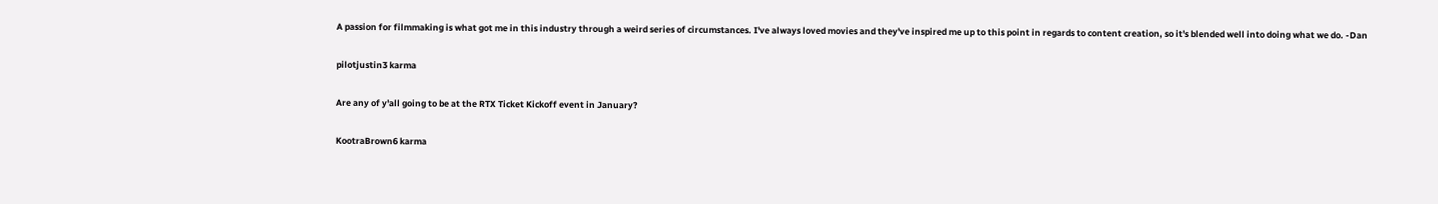A passion for filmmaking is what got me in this industry through a weird series of circumstances. I've always loved movies and they've inspired me up to this point in regards to content creation, so it's blended well into doing what we do. -Dan

pilotjustin3 karma

Are any of y'all going to be at the RTX Ticket Kickoff event in January?

KootraBrown6 karma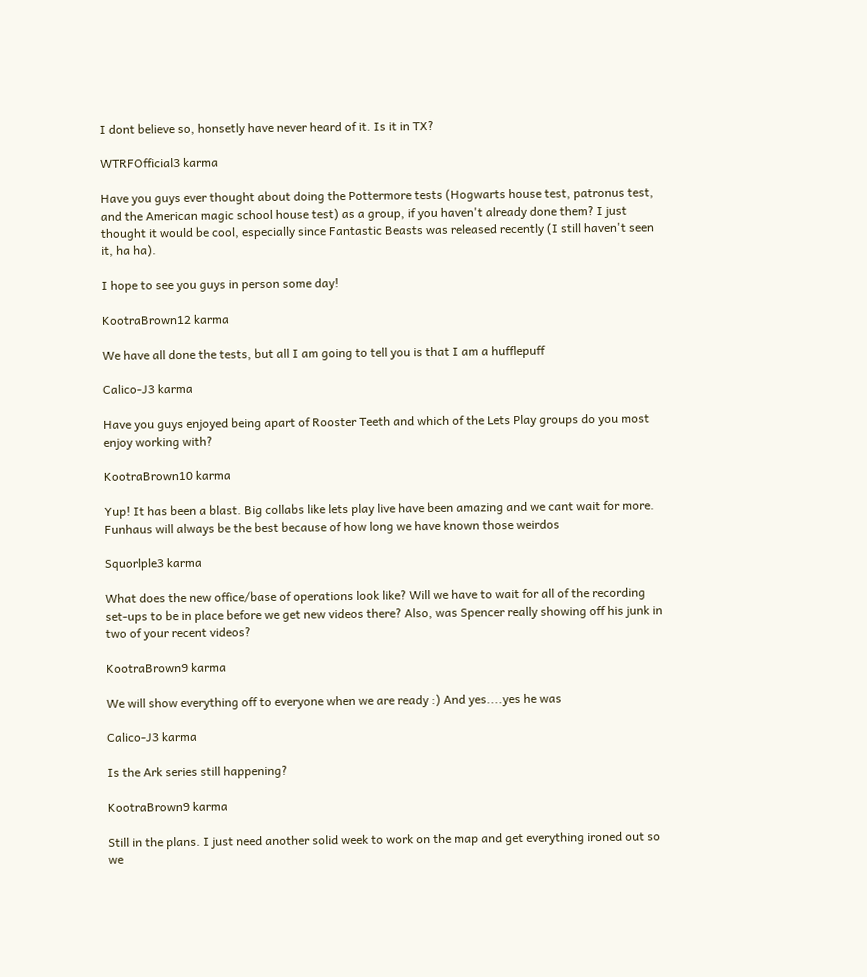I dont believe so, honsetly have never heard of it. Is it in TX?

WTRFOfficial3 karma

Have you guys ever thought about doing the Pottermore tests (Hogwarts house test, patronus test, and the American magic school house test) as a group, if you haven't already done them? I just thought it would be cool, especially since Fantastic Beasts was released recently (I still haven't seen it, ha ha).

I hope to see you guys in person some day!

KootraBrown12 karma

We have all done the tests, but all I am going to tell you is that I am a hufflepuff

Calico-J3 karma

Have you guys enjoyed being apart of Rooster Teeth and which of the Lets Play groups do you most enjoy working with?

KootraBrown10 karma

Yup! It has been a blast. Big collabs like lets play live have been amazing and we cant wait for more. Funhaus will always be the best because of how long we have known those weirdos

Squorlple3 karma

What does the new office/base of operations look like? Will we have to wait for all of the recording set-ups to be in place before we get new videos there? Also, was Spencer really showing off his junk in two of your recent videos?

KootraBrown9 karma

We will show everything off to everyone when we are ready :) And yes....yes he was

Calico-J3 karma

Is the Ark series still happening?

KootraBrown9 karma

Still in the plans. I just need another solid week to work on the map and get everything ironed out so we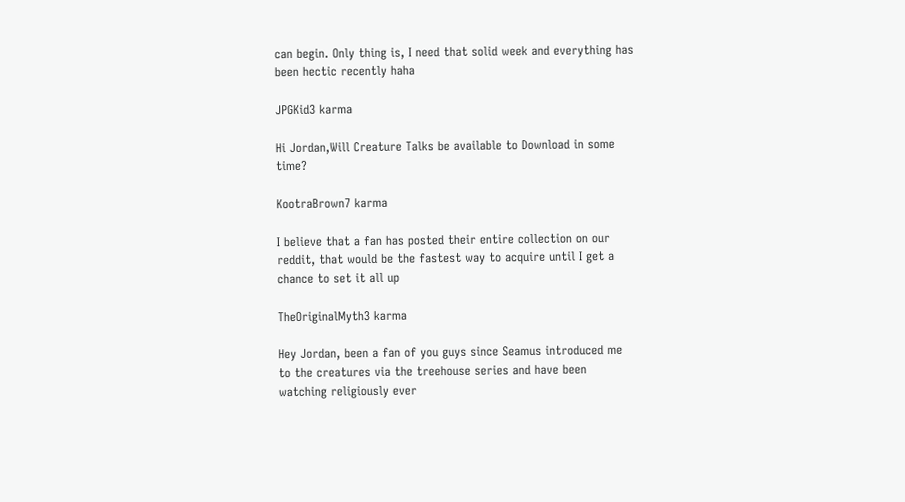can begin. Only thing is, I need that solid week and everything has been hectic recently haha

JPGKid3 karma

Hi Jordan,Will Creature Talks be available to Download in some time?

KootraBrown7 karma

I believe that a fan has posted their entire collection on our reddit, that would be the fastest way to acquire until I get a chance to set it all up

TheOriginalMyth3 karma

Hey Jordan, been a fan of you guys since Seamus introduced me to the creatures via the treehouse series and have been watching religiously ever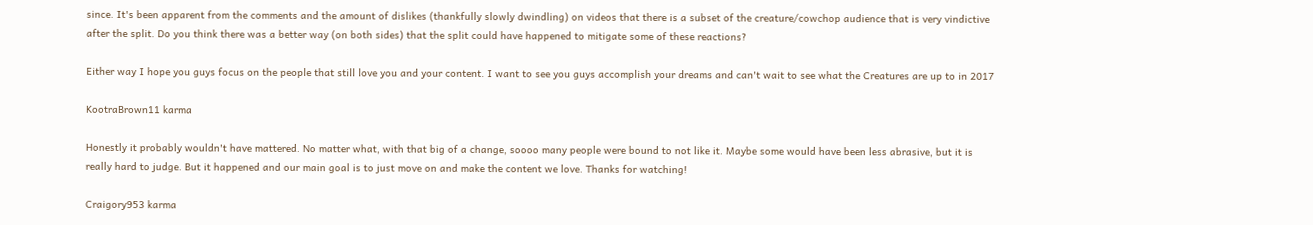since. It's been apparent from the comments and the amount of dislikes (thankfully slowly dwindling) on videos that there is a subset of the creature/cowchop audience that is very vindictive after the split. Do you think there was a better way (on both sides) that the split could have happened to mitigate some of these reactions?

Either way I hope you guys focus on the people that still love you and your content. I want to see you guys accomplish your dreams and can't wait to see what the Creatures are up to in 2017

KootraBrown11 karma

Honestly it probably wouldn't have mattered. No matter what, with that big of a change, soooo many people were bound to not like it. Maybe some would have been less abrasive, but it is really hard to judge. But it happened and our main goal is to just move on and make the content we love. Thanks for watching!

Craigory953 karma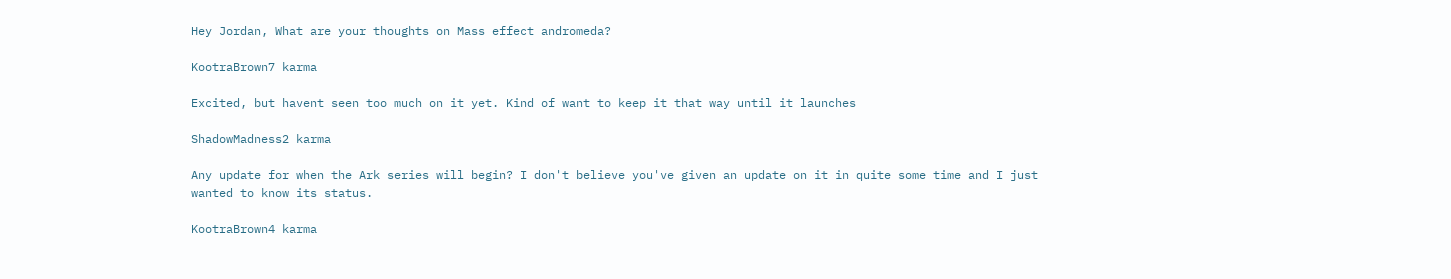Hey Jordan, What are your thoughts on Mass effect andromeda?

KootraBrown7 karma

Excited, but havent seen too much on it yet. Kind of want to keep it that way until it launches

ShadowMadness2 karma

Any update for when the Ark series will begin? I don't believe you've given an update on it in quite some time and I just wanted to know its status.

KootraBrown4 karma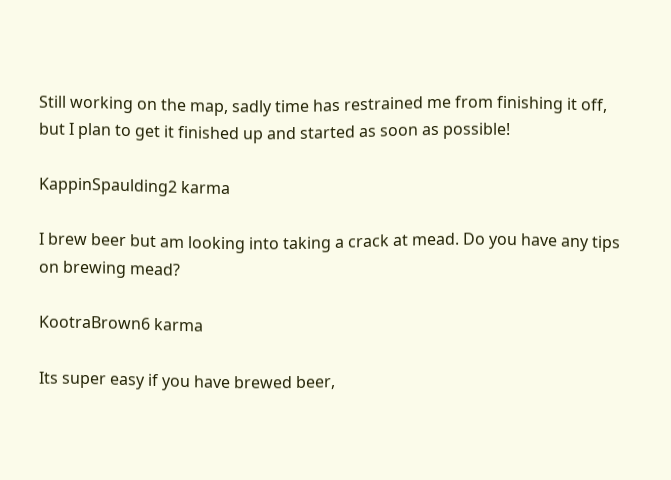Still working on the map, sadly time has restrained me from finishing it off, but I plan to get it finished up and started as soon as possible!

KappinSpaulding2 karma

I brew beer but am looking into taking a crack at mead. Do you have any tips on brewing mead?

KootraBrown6 karma

Its super easy if you have brewed beer,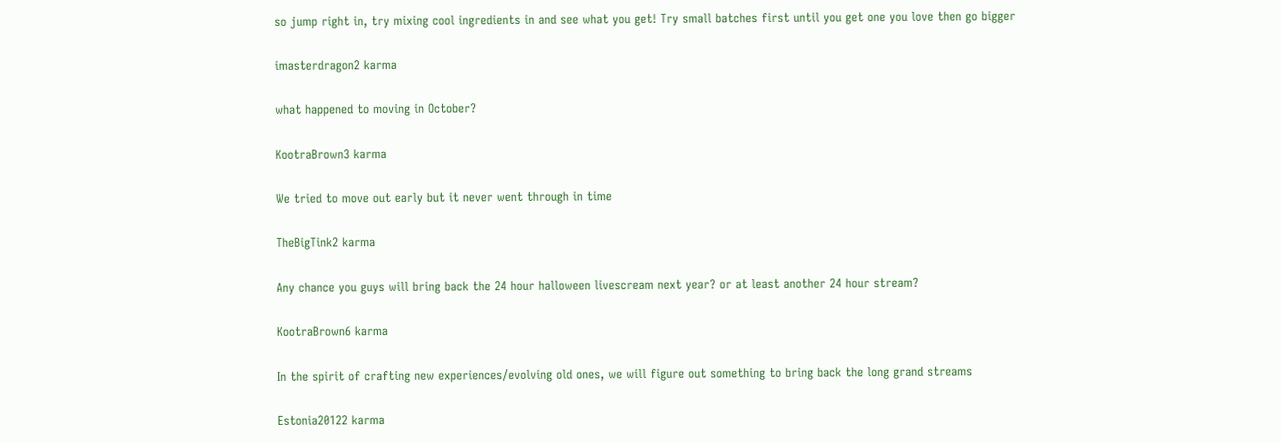so jump right in, try mixing cool ingredients in and see what you get! Try small batches first until you get one you love then go bigger

imasterdragon2 karma

what happened to moving in October?

KootraBrown3 karma

We tried to move out early but it never went through in time

TheBigTink2 karma

Any chance you guys will bring back the 24 hour halloween livescream next year? or at least another 24 hour stream?

KootraBrown6 karma

In the spirit of crafting new experiences/evolving old ones, we will figure out something to bring back the long grand streams

Estonia20122 karma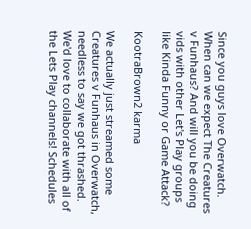Since you guys love Overwatch. When can we expect The Creatures v Funhaus? And will you be doing vids with other Let's Play groups like Kinda Funny or Game Attack?

KootraBrown2 karma

We actually just streamed some Creatures v Funhaus in Overwatch, needless to say we got thrashed. We'd love to collaborate with all of the Lets Play channels! Schedules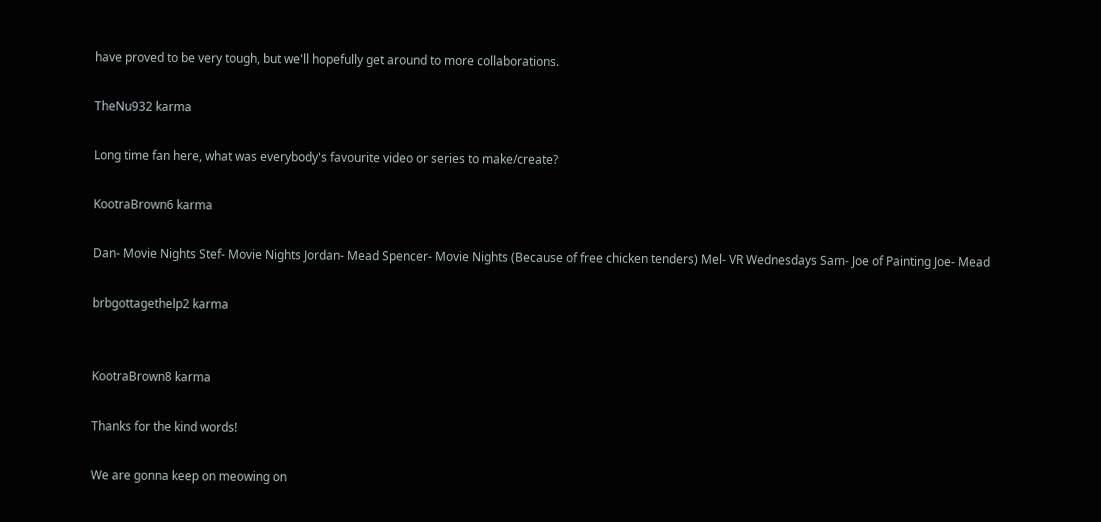have proved to be very tough, but we'll hopefully get around to more collaborations.

TheNu932 karma

Long time fan here, what was everybody's favourite video or series to make/create?

KootraBrown6 karma

Dan- Movie Nights Stef- Movie Nights Jordan- Mead Spencer- Movie Nights (Because of free chicken tenders) Mel- VR Wednesdays Sam- Joe of Painting Joe- Mead

brbgottagethelp2 karma


KootraBrown8 karma

Thanks for the kind words!

We are gonna keep on meowing on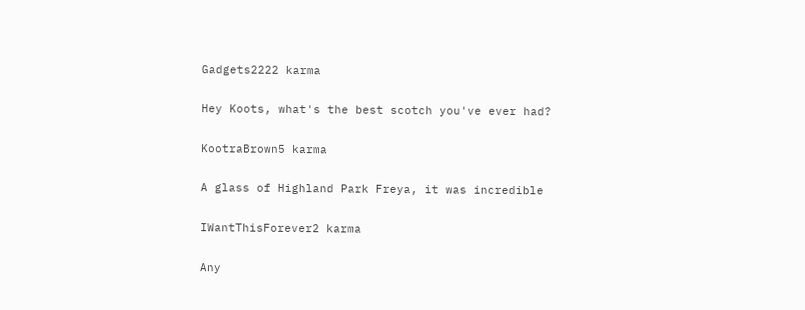Gadgets2222 karma

Hey Koots, what's the best scotch you've ever had?

KootraBrown5 karma

A glass of Highland Park Freya, it was incredible

IWantThisForever2 karma

Any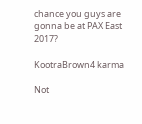chance you guys are gonna be at PAX East 2017?

KootraBrown4 karma

Not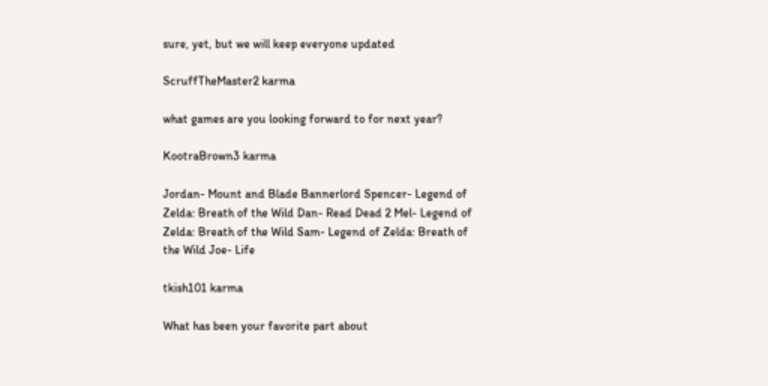sure, yet, but we will keep everyone updated

ScruffTheMaster2 karma

what games are you looking forward to for next year?

KootraBrown3 karma

Jordan- Mount and Blade Bannerlord Spencer- Legend of Zelda: Breath of the Wild Dan- Read Dead 2 Mel- Legend of Zelda: Breath of the Wild Sam- Legend of Zelda: Breath of the Wild Joe- Life

tkish101 karma

What has been your favorite part about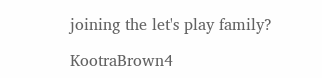joining the let's play family?

KootraBrown4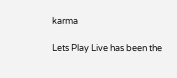karma

Lets Play Live has been the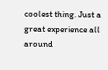coolest thing. Just a great experience all around